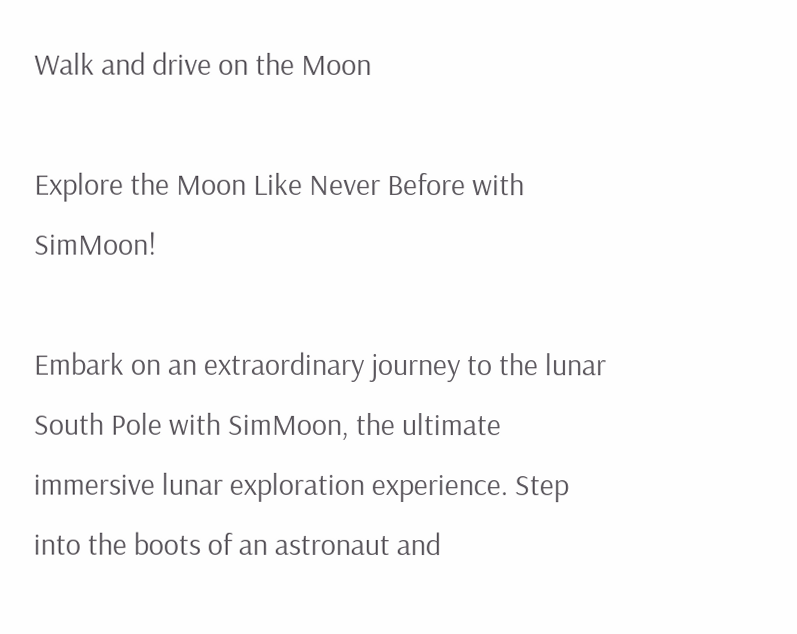Walk and drive on the Moon

Explore the Moon Like Never Before with SimMoon!

Embark on an extraordinary journey to the lunar South Pole with SimMoon, the ultimate immersive lunar exploration experience. Step into the boots of an astronaut and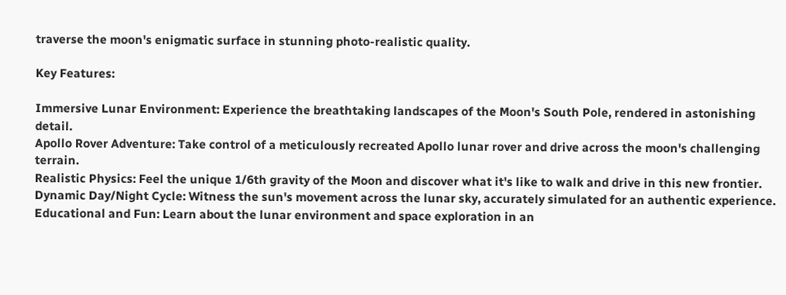traverse the moon's enigmatic surface in stunning photo-realistic quality.

Key Features:

Immersive Lunar Environment: Experience the breathtaking landscapes of the Moon's South Pole, rendered in astonishing detail.
Apollo Rover Adventure: Take control of a meticulously recreated Apollo lunar rover and drive across the moon's challenging terrain.
Realistic Physics: Feel the unique 1/6th gravity of the Moon and discover what it's like to walk and drive in this new frontier.
Dynamic Day/Night Cycle: Witness the sun's movement across the lunar sky, accurately simulated for an authentic experience.
Educational and Fun: Learn about the lunar environment and space exploration in an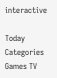interactive

Today Categories Games TV